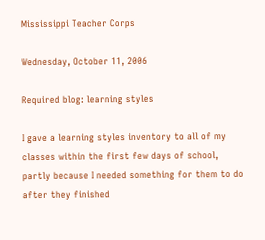Mississippi Teacher Corps

Wednesday, October 11, 2006

Required blog: learning styles

I gave a learning styles inventory to all of my classes within the first few days of school, partly because I needed something for them to do after they finished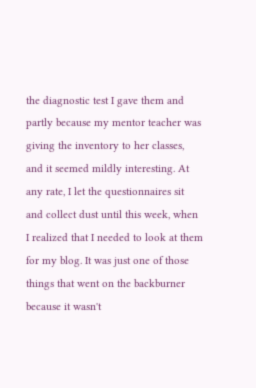the diagnostic test I gave them and partly because my mentor teacher was giving the inventory to her classes, and it seemed mildly interesting. At any rate, I let the questionnaires sit and collect dust until this week, when I realized that I needed to look at them for my blog. It was just one of those things that went on the backburner because it wasn't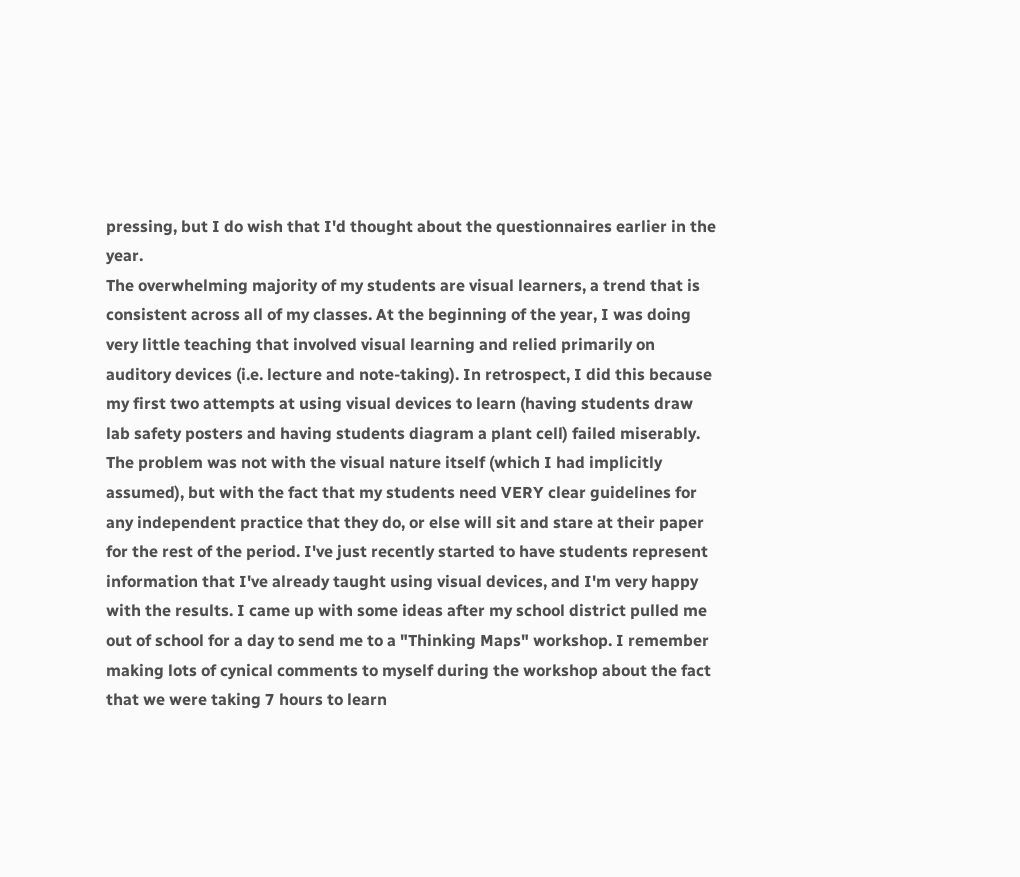pressing, but I do wish that I'd thought about the questionnaires earlier in the year.
The overwhelming majority of my students are visual learners, a trend that is consistent across all of my classes. At the beginning of the year, I was doing very little teaching that involved visual learning and relied primarily on auditory devices (i.e. lecture and note-taking). In retrospect, I did this because my first two attempts at using visual devices to learn (having students draw lab safety posters and having students diagram a plant cell) failed miserably. The problem was not with the visual nature itself (which I had implicitly assumed), but with the fact that my students need VERY clear guidelines for any independent practice that they do, or else will sit and stare at their paper for the rest of the period. I've just recently started to have students represent information that I've already taught using visual devices, and I'm very happy with the results. I came up with some ideas after my school district pulled me out of school for a day to send me to a "Thinking Maps" workshop. I remember making lots of cynical comments to myself during the workshop about the fact that we were taking 7 hours to learn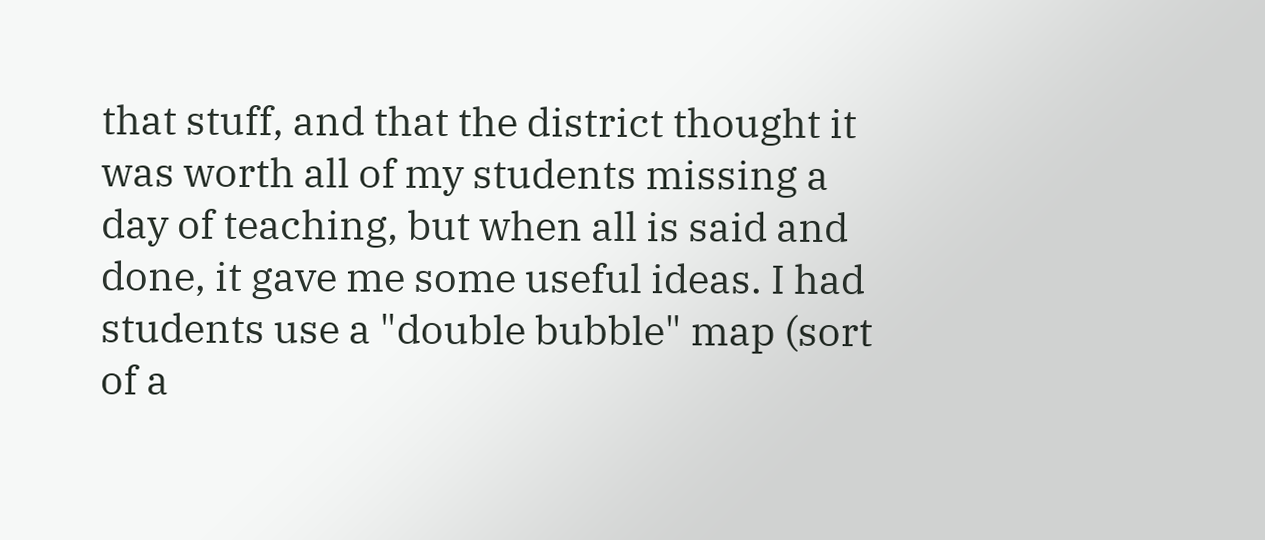that stuff, and that the district thought it was worth all of my students missing a day of teaching, but when all is said and done, it gave me some useful ideas. I had students use a "double bubble" map (sort of a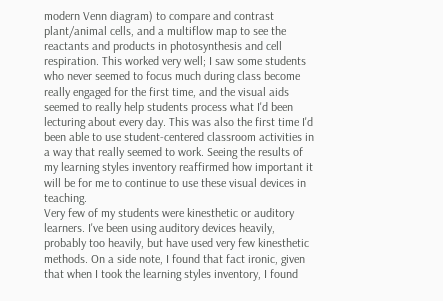modern Venn diagram) to compare and contrast plant/animal cells, and a multiflow map to see the reactants and products in photosynthesis and cell respiration. This worked very well; I saw some students who never seemed to focus much during class become really engaged for the first time, and the visual aids seemed to really help students process what I'd been lecturing about every day. This was also the first time I'd been able to use student-centered classroom activities in a way that really seemed to work. Seeing the results of my learning styles inventory reaffirmed how important it will be for me to continue to use these visual devices in teaching.
Very few of my students were kinesthetic or auditory learners. I've been using auditory devices heavily, probably too heavily, but have used very few kinesthetic methods. On a side note, I found that fact ironic, given that when I took the learning styles inventory, I found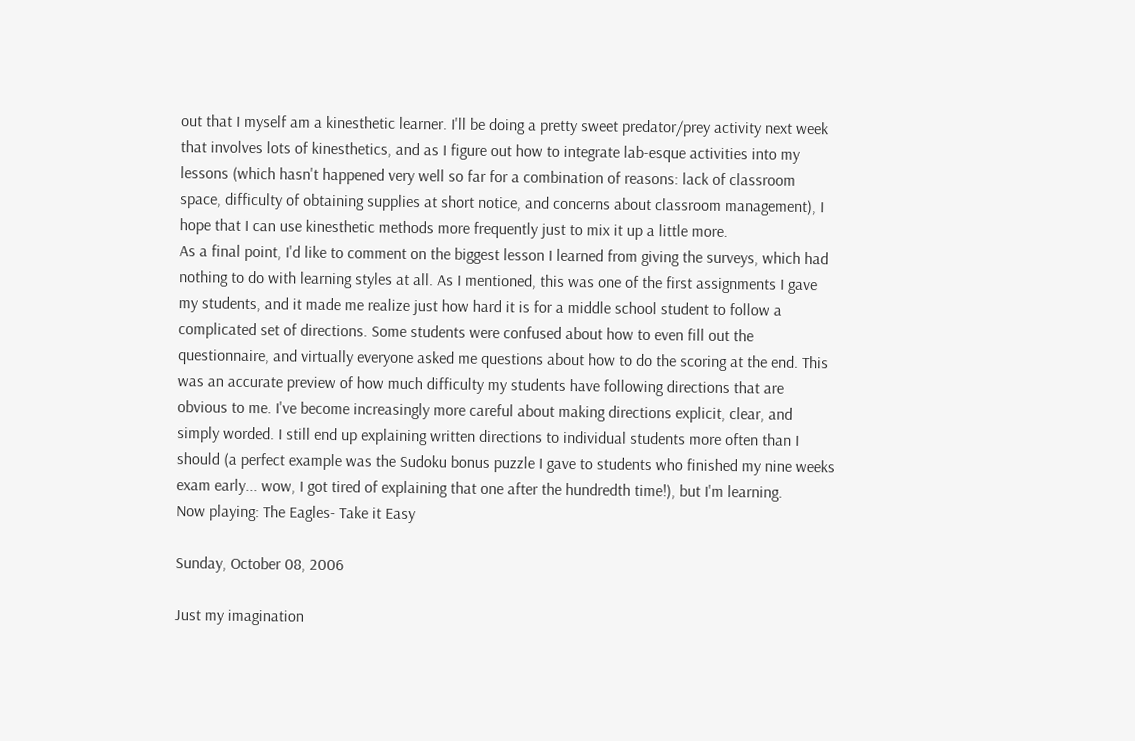out that I myself am a kinesthetic learner. I'll be doing a pretty sweet predator/prey activity next week that involves lots of kinesthetics, and as I figure out how to integrate lab-esque activities into my lessons (which hasn't happened very well so far for a combination of reasons: lack of classroom space, difficulty of obtaining supplies at short notice, and concerns about classroom management), I hope that I can use kinesthetic methods more frequently just to mix it up a little more.
As a final point, I'd like to comment on the biggest lesson I learned from giving the surveys, which had nothing to do with learning styles at all. As I mentioned, this was one of the first assignments I gave my students, and it made me realize just how hard it is for a middle school student to follow a complicated set of directions. Some students were confused about how to even fill out the questionnaire, and virtually everyone asked me questions about how to do the scoring at the end. This was an accurate preview of how much difficulty my students have following directions that are obvious to me. I've become increasingly more careful about making directions explicit, clear, and simply worded. I still end up explaining written directions to individual students more often than I should (a perfect example was the Sudoku bonus puzzle I gave to students who finished my nine weeks exam early... wow, I got tired of explaining that one after the hundredth time!), but I'm learning.
Now playing: The Eagles- Take it Easy

Sunday, October 08, 2006

Just my imagination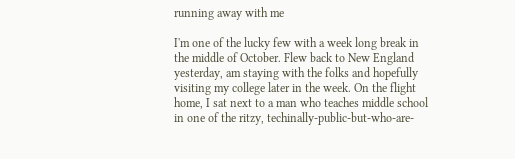running away with me

I'm one of the lucky few with a week long break in the middle of October. Flew back to New England yesterday, am staying with the folks and hopefully visiting my college later in the week. On the flight home, I sat next to a man who teaches middle school in one of the ritzy, techinally-public-but-who-are-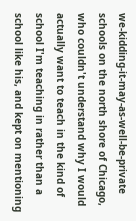we-kidding-it-may-as-well-be-private schools on the north shore of Chicago, who couldn't understand why I would actually want to teach in the kind of school I'm teaching in rather than a school like his, and kept on mentioning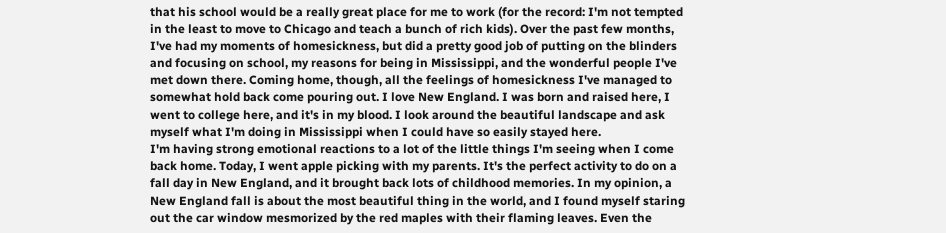that his school would be a really great place for me to work (for the record: I'm not tempted in the least to move to Chicago and teach a bunch of rich kids). Over the past few months, I've had my moments of homesickness, but did a pretty good job of putting on the blinders and focusing on school, my reasons for being in Mississippi, and the wonderful people I've met down there. Coming home, though, all the feelings of homesickness I've managed to somewhat hold back come pouring out. I love New England. I was born and raised here, I went to college here, and it's in my blood. I look around the beautiful landscape and ask myself what I'm doing in Mississippi when I could have so easily stayed here.
I'm having strong emotional reactions to a lot of the little things I'm seeing when I come back home. Today, I went apple picking with my parents. It's the perfect activity to do on a fall day in New England, and it brought back lots of childhood memories. In my opinion, a New England fall is about the most beautiful thing in the world, and I found myself staring out the car window mesmorized by the red maples with their flaming leaves. Even the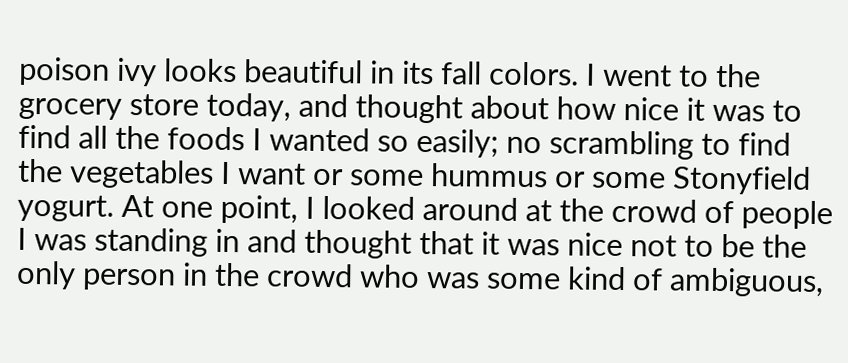poison ivy looks beautiful in its fall colors. I went to the grocery store today, and thought about how nice it was to find all the foods I wanted so easily; no scrambling to find the vegetables I want or some hummus or some Stonyfield yogurt. At one point, I looked around at the crowd of people I was standing in and thought that it was nice not to be the only person in the crowd who was some kind of ambiguous,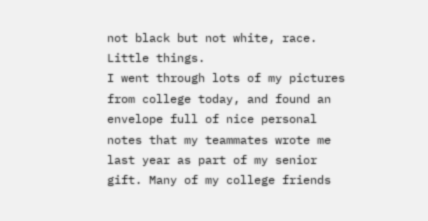not black but not white, race. Little things.
I went through lots of my pictures from college today, and found an envelope full of nice personal notes that my teammates wrote me last year as part of my senior gift. Many of my college friends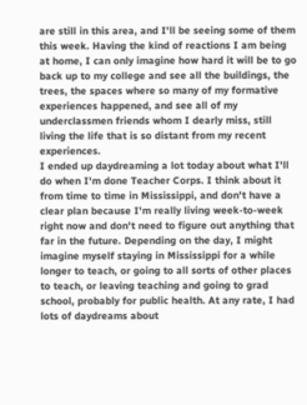are still in this area, and I'll be seeing some of them this week. Having the kind of reactions I am being at home, I can only imagine how hard it will be to go back up to my college and see all the buildings, the trees, the spaces where so many of my formative experiences happened, and see all of my underclassmen friends whom I dearly miss, still living the life that is so distant from my recent experiences.
I ended up daydreaming a lot today about what I'll do when I'm done Teacher Corps. I think about it from time to time in Mississippi, and don't have a clear plan because I'm really living week-to-week right now and don't need to figure out anything that far in the future. Depending on the day, I might imagine myself staying in Mississippi for a while longer to teach, or going to all sorts of other places to teach, or leaving teaching and going to grad school, probably for public health. At any rate, I had lots of daydreams about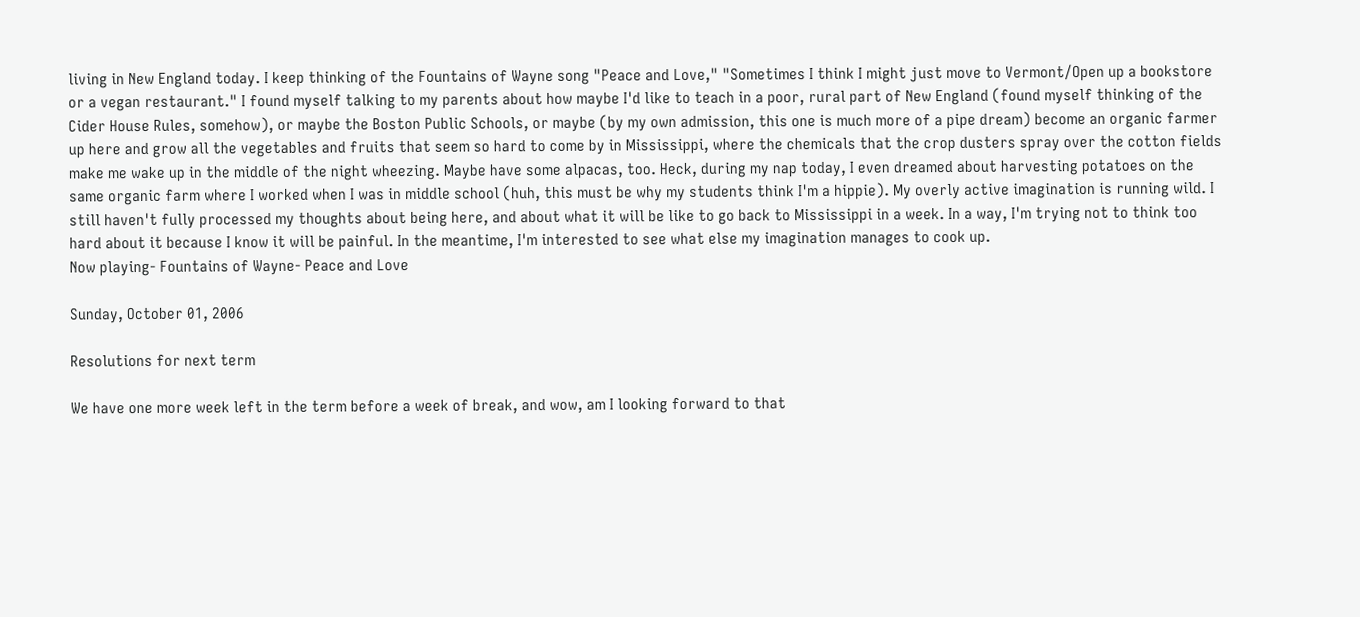living in New England today. I keep thinking of the Fountains of Wayne song "Peace and Love," "Sometimes I think I might just move to Vermont/Open up a bookstore or a vegan restaurant." I found myself talking to my parents about how maybe I'd like to teach in a poor, rural part of New England (found myself thinking of the Cider House Rules, somehow), or maybe the Boston Public Schools, or maybe (by my own admission, this one is much more of a pipe dream) become an organic farmer up here and grow all the vegetables and fruits that seem so hard to come by in Mississippi, where the chemicals that the crop dusters spray over the cotton fields make me wake up in the middle of the night wheezing. Maybe have some alpacas, too. Heck, during my nap today, I even dreamed about harvesting potatoes on the same organic farm where I worked when I was in middle school (huh, this must be why my students think I'm a hippie). My overly active imagination is running wild. I still haven't fully processed my thoughts about being here, and about what it will be like to go back to Mississippi in a week. In a way, I'm trying not to think too hard about it because I know it will be painful. In the meantime, I'm interested to see what else my imagination manages to cook up.
Now playing- Fountains of Wayne- Peace and Love

Sunday, October 01, 2006

Resolutions for next term

We have one more week left in the term before a week of break, and wow, am I looking forward to that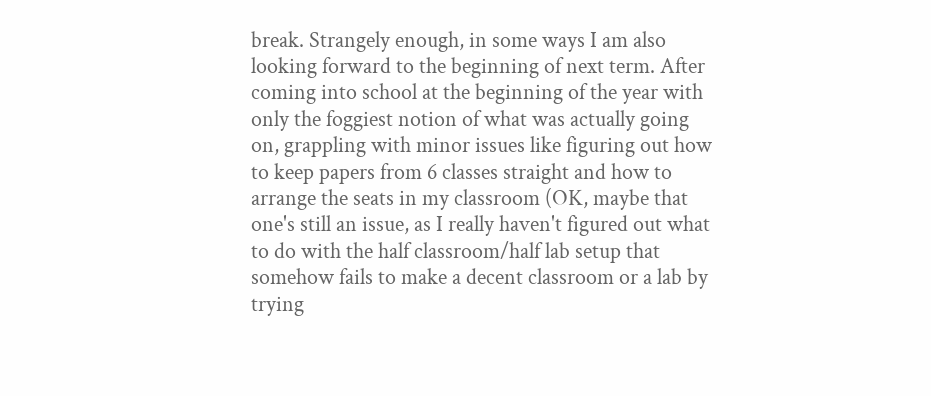break. Strangely enough, in some ways I am also looking forward to the beginning of next term. After coming into school at the beginning of the year with only the foggiest notion of what was actually going on, grappling with minor issues like figuring out how to keep papers from 6 classes straight and how to arrange the seats in my classroom (OK, maybe that one's still an issue, as I really haven't figured out what to do with the half classroom/half lab setup that somehow fails to make a decent classroom or a lab by trying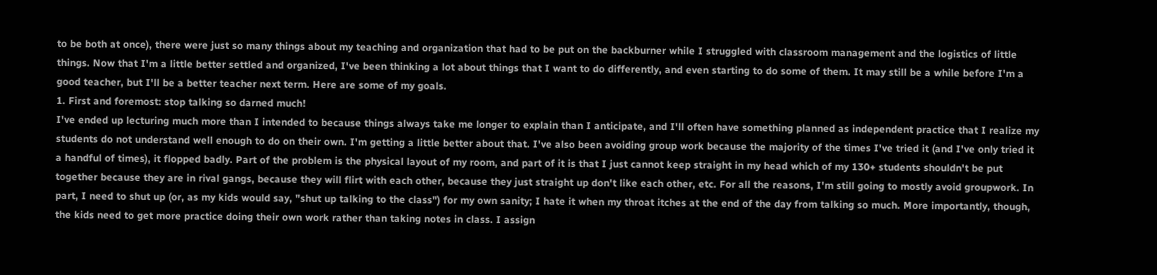to be both at once), there were just so many things about my teaching and organization that had to be put on the backburner while I struggled with classroom management and the logistics of little things. Now that I'm a little better settled and organized, I've been thinking a lot about things that I want to do differently, and even starting to do some of them. It may still be a while before I'm a good teacher, but I'll be a better teacher next term. Here are some of my goals.
1. First and foremost: stop talking so darned much!
I've ended up lecturing much more than I intended to because things always take me longer to explain than I anticipate, and I'll often have something planned as independent practice that I realize my students do not understand well enough to do on their own. I'm getting a little better about that. I've also been avoiding group work because the majority of the times I've tried it (and I've only tried it a handful of times), it flopped badly. Part of the problem is the physical layout of my room, and part of it is that I just cannot keep straight in my head which of my 130+ students shouldn't be put together because they are in rival gangs, because they will flirt with each other, because they just straight up don't like each other, etc. For all the reasons, I'm still going to mostly avoid groupwork. In part, I need to shut up (or, as my kids would say, "shut up talking to the class") for my own sanity; I hate it when my throat itches at the end of the day from talking so much. More importantly, though, the kids need to get more practice doing their own work rather than taking notes in class. I assign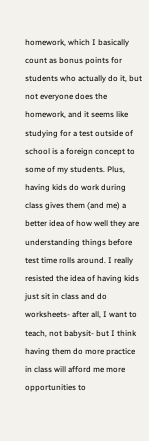homework, which I basically count as bonus points for students who actually do it, but not everyone does the homework, and it seems like studying for a test outside of school is a foreign concept to some of my students. Plus, having kids do work during class gives them (and me) a better idea of how well they are understanding things before test time rolls around. I really resisted the idea of having kids just sit in class and do worksheets- after all, I want to teach, not babysit- but I think having them do more practice in class will afford me more opportunities to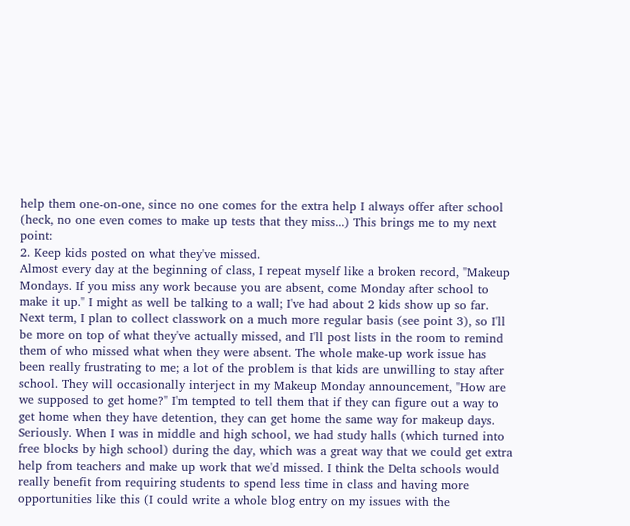help them one-on-one, since no one comes for the extra help I always offer after school (heck, no one even comes to make up tests that they miss...) This brings me to my next point:
2. Keep kids posted on what they've missed.
Almost every day at the beginning of class, I repeat myself like a broken record, "Makeup Mondays. If you miss any work because you are absent, come Monday after school to make it up." I might as well be talking to a wall; I've had about 2 kids show up so far. Next term, I plan to collect classwork on a much more regular basis (see point 3), so I'll be more on top of what they've actually missed, and I'll post lists in the room to remind them of who missed what when they were absent. The whole make-up work issue has been really frustrating to me; a lot of the problem is that kids are unwilling to stay after school. They will occasionally interject in my Makeup Monday announcement, "How are we supposed to get home?" I'm tempted to tell them that if they can figure out a way to get home when they have detention, they can get home the same way for makeup days. Seriously. When I was in middle and high school, we had study halls (which turned into free blocks by high school) during the day, which was a great way that we could get extra help from teachers and make up work that we'd missed. I think the Delta schools would really benefit from requiring students to spend less time in class and having more opportunities like this (I could write a whole blog entry on my issues with the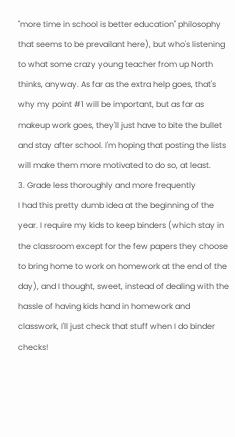"more time in school is better education" philosophy that seems to be prevailant here), but who's listening to what some crazy young teacher from up North thinks, anyway. As far as the extra help goes, that's why my point #1 will be important, but as far as makeup work goes, they'll just have to bite the bullet and stay after school. I'm hoping that posting the lists will make them more motivated to do so, at least.
3. Grade less thoroughly and more frequently
I had this pretty dumb idea at the beginning of the year. I require my kids to keep binders (which stay in the classroom except for the few papers they choose to bring home to work on homework at the end of the day), and I thought, sweet, instead of dealing with the hassle of having kids hand in homework and classwork, I'll just check that stuff when I do binder checks!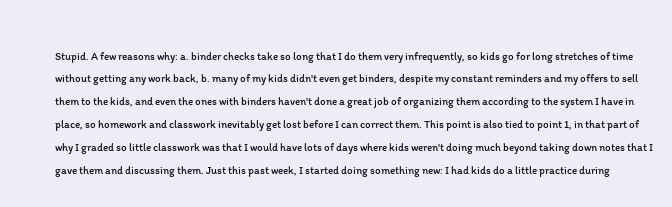Stupid. A few reasons why: a. binder checks take so long that I do them very infrequently, so kids go for long stretches of time without getting any work back, b. many of my kids didn't even get binders, despite my constant reminders and my offers to sell them to the kids, and even the ones with binders haven't done a great job of organizing them according to the system I have in place, so homework and classwork inevitably get lost before I can correct them. This point is also tied to point 1, in that part of why I graded so little classwork was that I would have lots of days where kids weren't doing much beyond taking down notes that I gave them and discussing them. Just this past week, I started doing something new: I had kids do a little practice during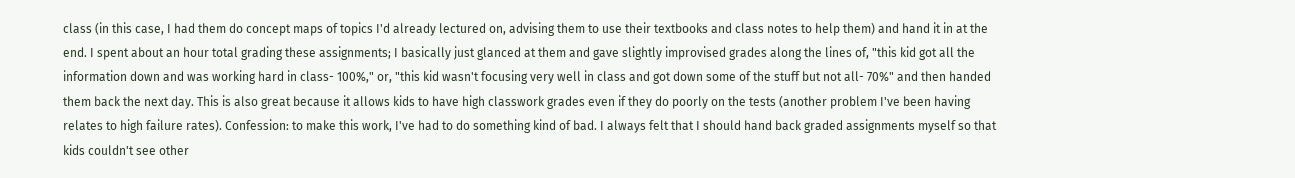class (in this case, I had them do concept maps of topics I'd already lectured on, advising them to use their textbooks and class notes to help them) and hand it in at the end. I spent about an hour total grading these assignments; I basically just glanced at them and gave slightly improvised grades along the lines of, "this kid got all the information down and was working hard in class- 100%," or, "this kid wasn't focusing very well in class and got down some of the stuff but not all- 70%" and then handed them back the next day. This is also great because it allows kids to have high classwork grades even if they do poorly on the tests (another problem I've been having relates to high failure rates). Confession: to make this work, I've had to do something kind of bad. I always felt that I should hand back graded assignments myself so that kids couldn't see other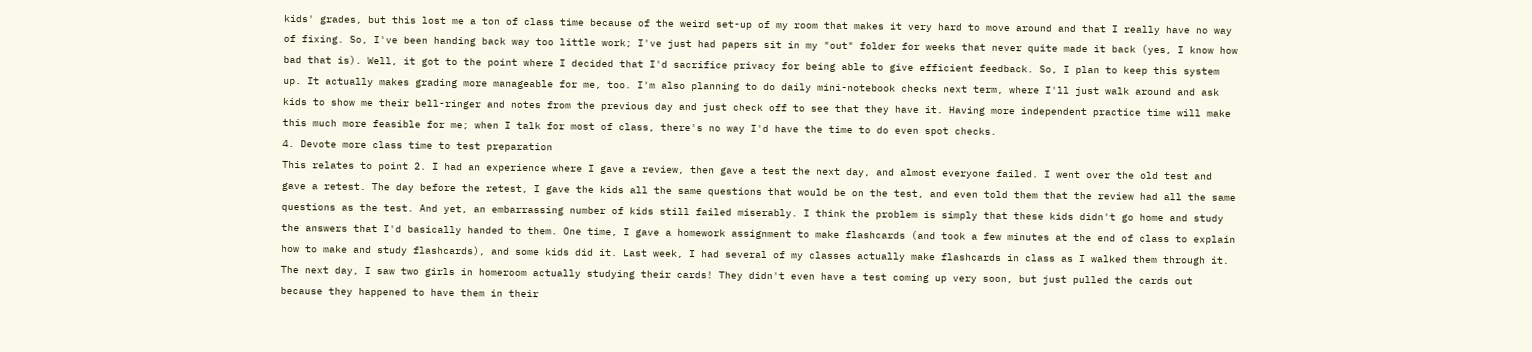kids' grades, but this lost me a ton of class time because of the weird set-up of my room that makes it very hard to move around and that I really have no way of fixing. So, I've been handing back way too little work; I've just had papers sit in my "out" folder for weeks that never quite made it back (yes, I know how bad that is). Well, it got to the point where I decided that I'd sacrifice privacy for being able to give efficient feedback. So, I plan to keep this system up. It actually makes grading more manageable for me, too. I'm also planning to do daily mini-notebook checks next term, where I'll just walk around and ask kids to show me their bell-ringer and notes from the previous day and just check off to see that they have it. Having more independent practice time will make this much more feasible for me; when I talk for most of class, there's no way I'd have the time to do even spot checks.
4. Devote more class time to test preparation
This relates to point 2. I had an experience where I gave a review, then gave a test the next day, and almost everyone failed. I went over the old test and gave a retest. The day before the retest, I gave the kids all the same questions that would be on the test, and even told them that the review had all the same questions as the test. And yet, an embarrassing number of kids still failed miserably. I think the problem is simply that these kids didn't go home and study the answers that I'd basically handed to them. One time, I gave a homework assignment to make flashcards (and took a few minutes at the end of class to explain how to make and study flashcards), and some kids did it. Last week, I had several of my classes actually make flashcards in class as I walked them through it. The next day, I saw two girls in homeroom actually studying their cards! They didn't even have a test coming up very soon, but just pulled the cards out because they happened to have them in their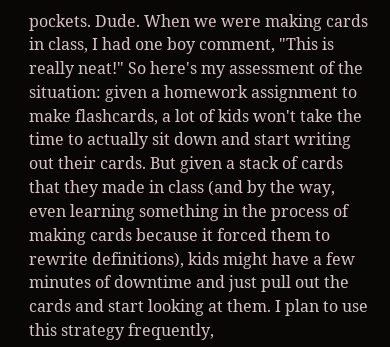pockets. Dude. When we were making cards in class, I had one boy comment, "This is really neat!" So here's my assessment of the situation: given a homework assignment to make flashcards, a lot of kids won't take the time to actually sit down and start writing out their cards. But given a stack of cards that they made in class (and by the way, even learning something in the process of making cards because it forced them to rewrite definitions), kids might have a few minutes of downtime and just pull out the cards and start looking at them. I plan to use this strategy frequently,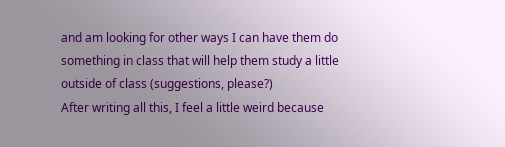and am looking for other ways I can have them do something in class that will help them study a little outside of class (suggestions, please?)
After writing all this, I feel a little weird because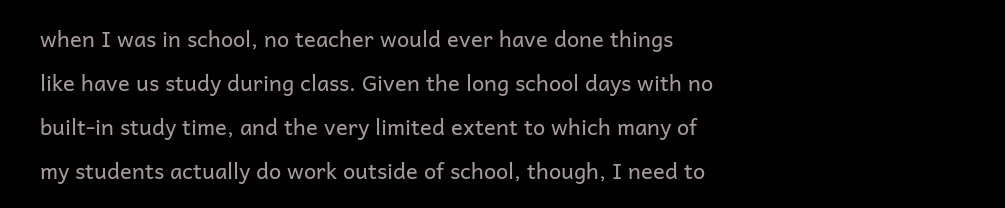when I was in school, no teacher would ever have done things like have us study during class. Given the long school days with no built-in study time, and the very limited extent to which many of my students actually do work outside of school, though, I need to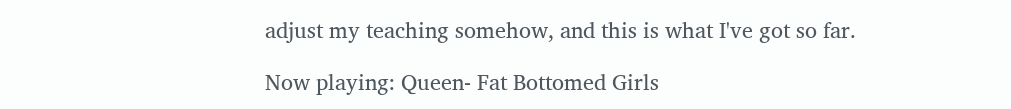adjust my teaching somehow, and this is what I've got so far.

Now playing: Queen- Fat Bottomed Girls